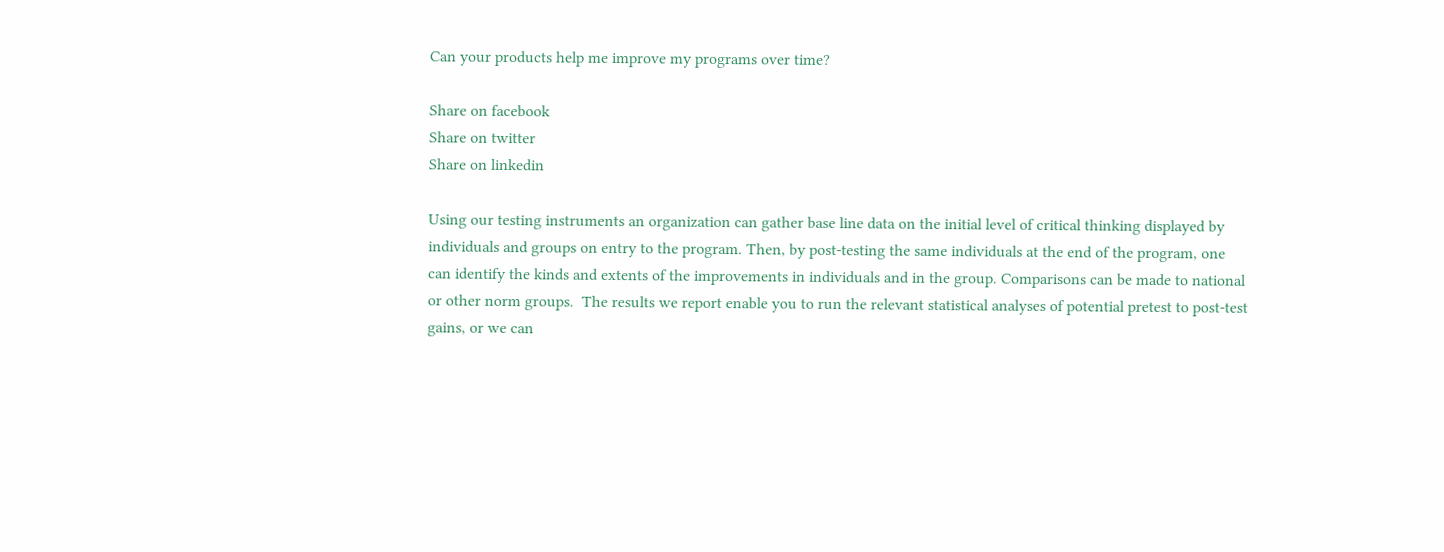Can your products help me improve my programs over time?

Share on facebook
Share on twitter
Share on linkedin

Using our testing instruments an organization can gather base line data on the initial level of critical thinking displayed by individuals and groups on entry to the program. Then, by post-testing the same individuals at the end of the program, one can identify the kinds and extents of the improvements in individuals and in the group. Comparisons can be made to national or other norm groups.  The results we report enable you to run the relevant statistical analyses of potential pretest to post-test gains, or we can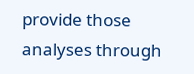provide those analyses through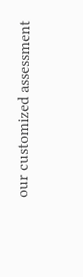our customized assessment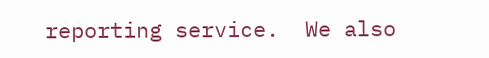reporting service.  We also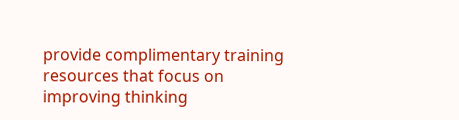provide complimentary training resources that focus on improving thinking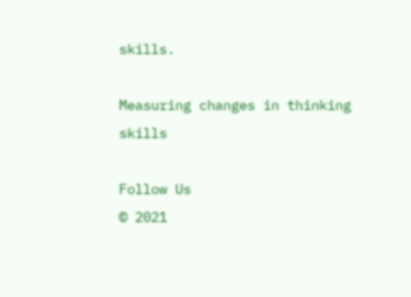skills.

Measuring changes in thinking skills

Follow Us
© 2021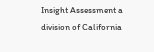Insight Assessment a division of California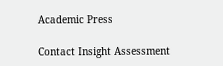Academic Press

Contact Insight Assessment